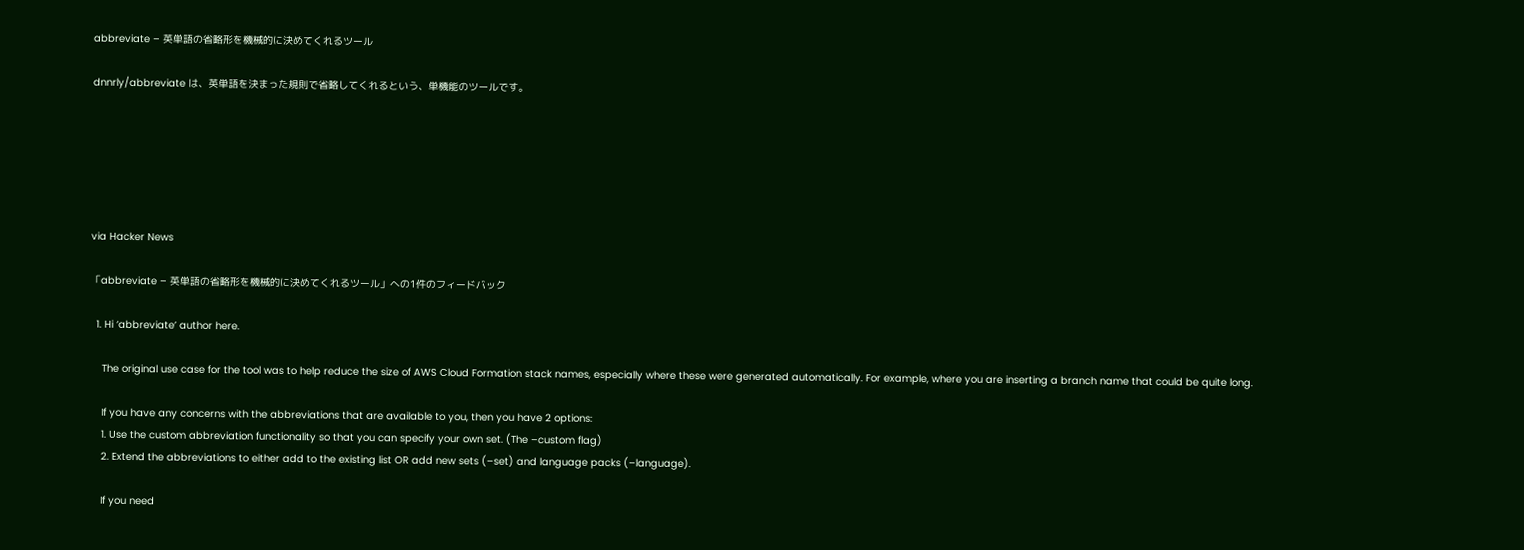abbreviate – 英単語の省略形を機械的に決めてくれるツール

dnnrly/abbreviate は、英単語を決まった規則で省略してくれるという、単機能のツールです。






via Hacker News

「abbreviate – 英単語の省略形を機械的に決めてくれるツール」への1件のフィードバック

  1. Hi ‘abbreviate’ author here.

    The original use case for the tool was to help reduce the size of AWS Cloud Formation stack names, especially where these were generated automatically. For example, where you are inserting a branch name that could be quite long.

    If you have any concerns with the abbreviations that are available to you, then you have 2 options:
    1. Use the custom abbreviation functionality so that you can specify your own set. (The –custom flag)
    2. Extend the abbreviations to either add to the existing list OR add new sets (–set) and language packs (–language).

    If you need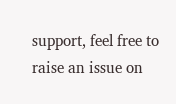support, feel free to raise an issue on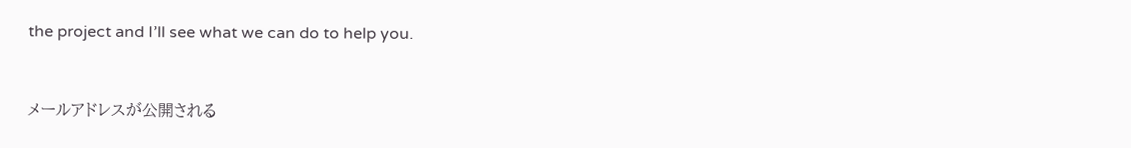the project and I’ll see what we can do to help you.


メールアドレスが公開される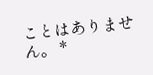ことはありません。 *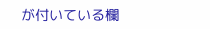が付いている欄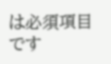は必須項目です